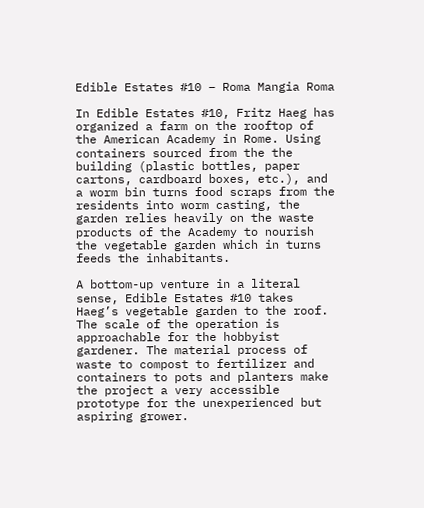Edible Estates #10 – Roma Mangia Roma

In Edible Estates #10, Fritz Haeg has organized a farm on the rooftop of the American Academy in Rome. Using containers sourced from the the building (plastic bottles, paper cartons, cardboard boxes, etc.), and a worm bin turns food scraps from the residents into worm casting, the garden relies heavily on the waste products of the Academy to nourish the vegetable garden which in turns feeds the inhabitants.

A bottom-up venture in a literal sense, Edible Estates #10 takes Haeg’s vegetable garden to the roof. The scale of the operation is approachable for the hobbyist gardener. The material process of waste to compost to fertilizer and containers to pots and planters make the project a very accessible prototype for the unexperienced but aspiring grower.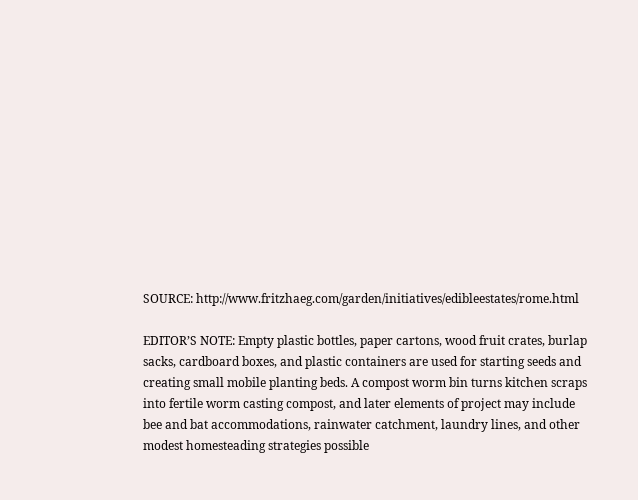SOURCE: http://www.fritzhaeg.com/garden/initiatives/edibleestates/rome.html

EDITOR’S NOTE: Empty plastic bottles, paper cartons, wood fruit crates, burlap sacks, cardboard boxes, and plastic containers are used for starting seeds and creating small mobile planting beds. A compost worm bin turns kitchen scraps into fertile worm casting compost, and later elements of project may include bee and bat accommodations, rainwater catchment, laundry lines, and other modest homesteading strategies possible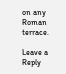on any Roman terrace.

Leave a Reply